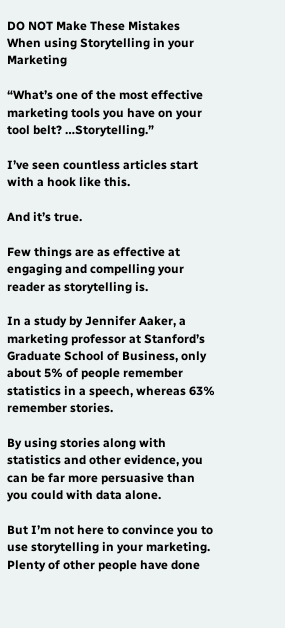DO NOT Make These Mistakes When using Storytelling in your Marketing

“What’s one of the most effective marketing tools you have on your tool belt? …Storytelling.”

I’ve seen countless articles start with a hook like this.

And it’s true.

Few things are as effective at engaging and compelling your reader as storytelling is.

In a study by Jennifer Aaker, a marketing professor at Stanford’s Graduate School of Business, only about 5% of people remember statistics in a speech, whereas 63% remember stories.

By using stories along with statistics and other evidence, you can be far more persuasive than you could with data alone.

But I’m not here to convince you to use storytelling in your marketing. Plenty of other people have done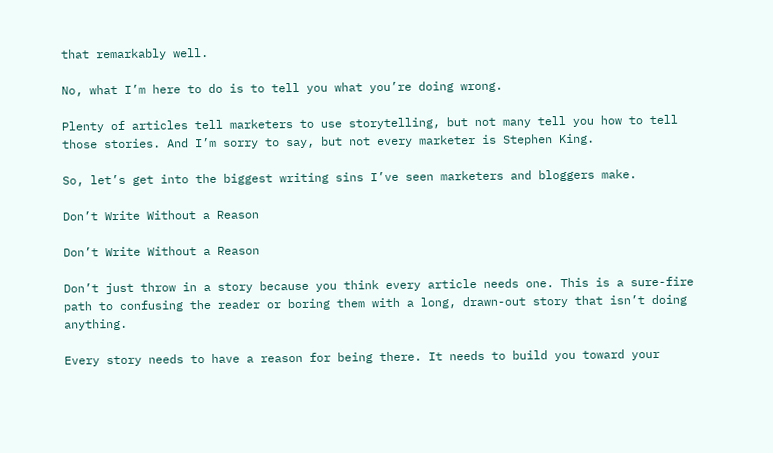that remarkably well.

No, what I’m here to do is to tell you what you’re doing wrong.

Plenty of articles tell marketers to use storytelling, but not many tell you how to tell those stories. And I’m sorry to say, but not every marketer is Stephen King.

So, let’s get into the biggest writing sins I’ve seen marketers and bloggers make.

Don’t Write Without a Reason

Don’t Write Without a Reason

Don’t just throw in a story because you think every article needs one. This is a sure-fire path to confusing the reader or boring them with a long, drawn-out story that isn’t doing anything.

Every story needs to have a reason for being there. It needs to build you toward your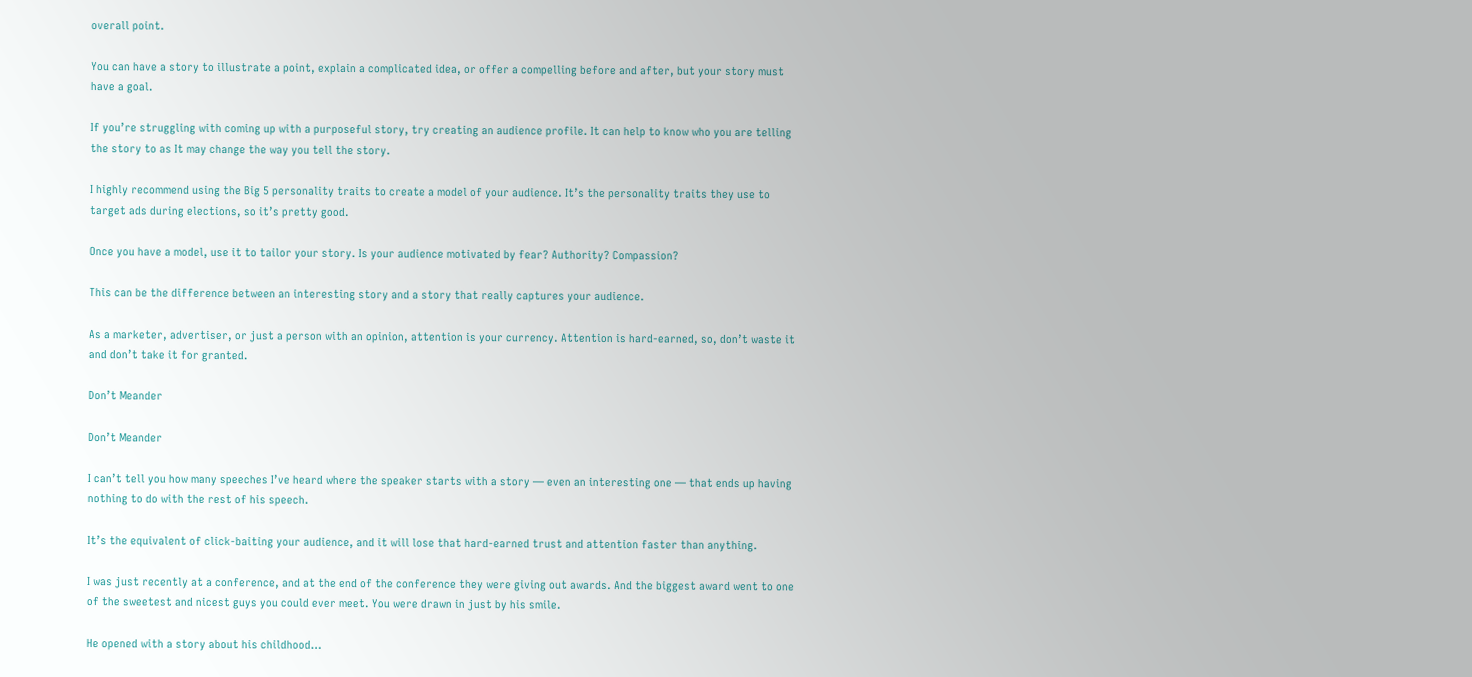overall point.

You can have a story to illustrate a point, explain a complicated idea, or offer a compelling before and after, but your story must have a goal.

If you’re struggling with coming up with a purposeful story, try creating an audience profile. It can help to know who you are telling the story to as It may change the way you tell the story.

I highly recommend using the Big 5 personality traits to create a model of your audience. It’s the personality traits they use to target ads during elections, so it’s pretty good.

Once you have a model, use it to tailor your story. Is your audience motivated by fear? Authority? Compassion?

This can be the difference between an interesting story and a story that really captures your audience.

As a marketer, advertiser, or just a person with an opinion, attention is your currency. Attention is hard-earned, so, don’t waste it and don’t take it for granted.

Don’t Meander

Don’t Meander

I can’t tell you how many speeches I’ve heard where the speaker starts with a story — even an interesting one — that ends up having nothing to do with the rest of his speech.

It’s the equivalent of click-baiting your audience, and it will lose that hard-earned trust and attention faster than anything.

I was just recently at a conference, and at the end of the conference they were giving out awards. And the biggest award went to one of the sweetest and nicest guys you could ever meet. You were drawn in just by his smile.

He opened with a story about his childhood…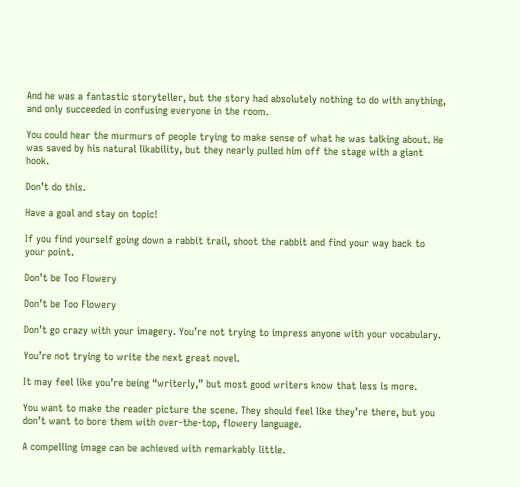And he was a fantastic storyteller, but the story had absolutely nothing to do with anything, and only succeeded in confusing everyone in the room.

You could hear the murmurs of people trying to make sense of what he was talking about. He was saved by his natural likability, but they nearly pulled him off the stage with a giant hook.

Don’t do this.

Have a goal and stay on topic!

If you find yourself going down a rabbit trail, shoot the rabbit and find your way back to your point.

Don’t be Too Flowery

Don’t be Too Flowery

Don’t go crazy with your imagery. You’re not trying to impress anyone with your vocabulary.

You’re not trying to write the next great novel.

It may feel like you’re being “writerly,” but most good writers know that less is more.

You want to make the reader picture the scene. They should feel like they’re there, but you don’t want to bore them with over-the-top, flowery language.

A compelling image can be achieved with remarkably little.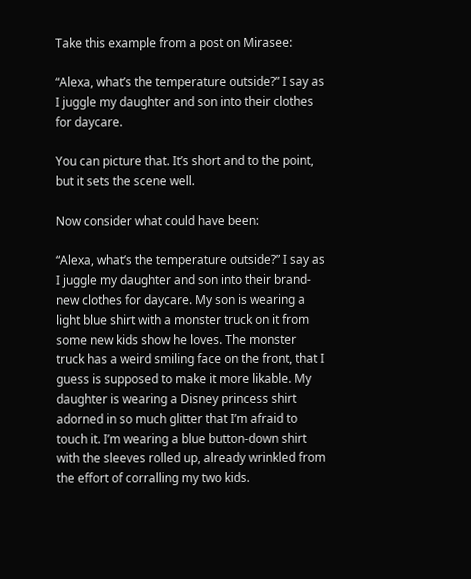Take this example from a post on Mirasee:

“Alexa, what’s the temperature outside?” I say as I juggle my daughter and son into their clothes for daycare.

You can picture that. It’s short and to the point, but it sets the scene well.

Now consider what could have been:

“Alexa, what’s the temperature outside?” I say as I juggle my daughter and son into their brand-new clothes for daycare. My son is wearing a light blue shirt with a monster truck on it from some new kids show he loves. The monster truck has a weird smiling face on the front, that I guess is supposed to make it more likable. My daughter is wearing a Disney princess shirt adorned in so much glitter that I’m afraid to touch it. I’m wearing a blue button-down shirt with the sleeves rolled up, already wrinkled from the effort of corralling my two kids.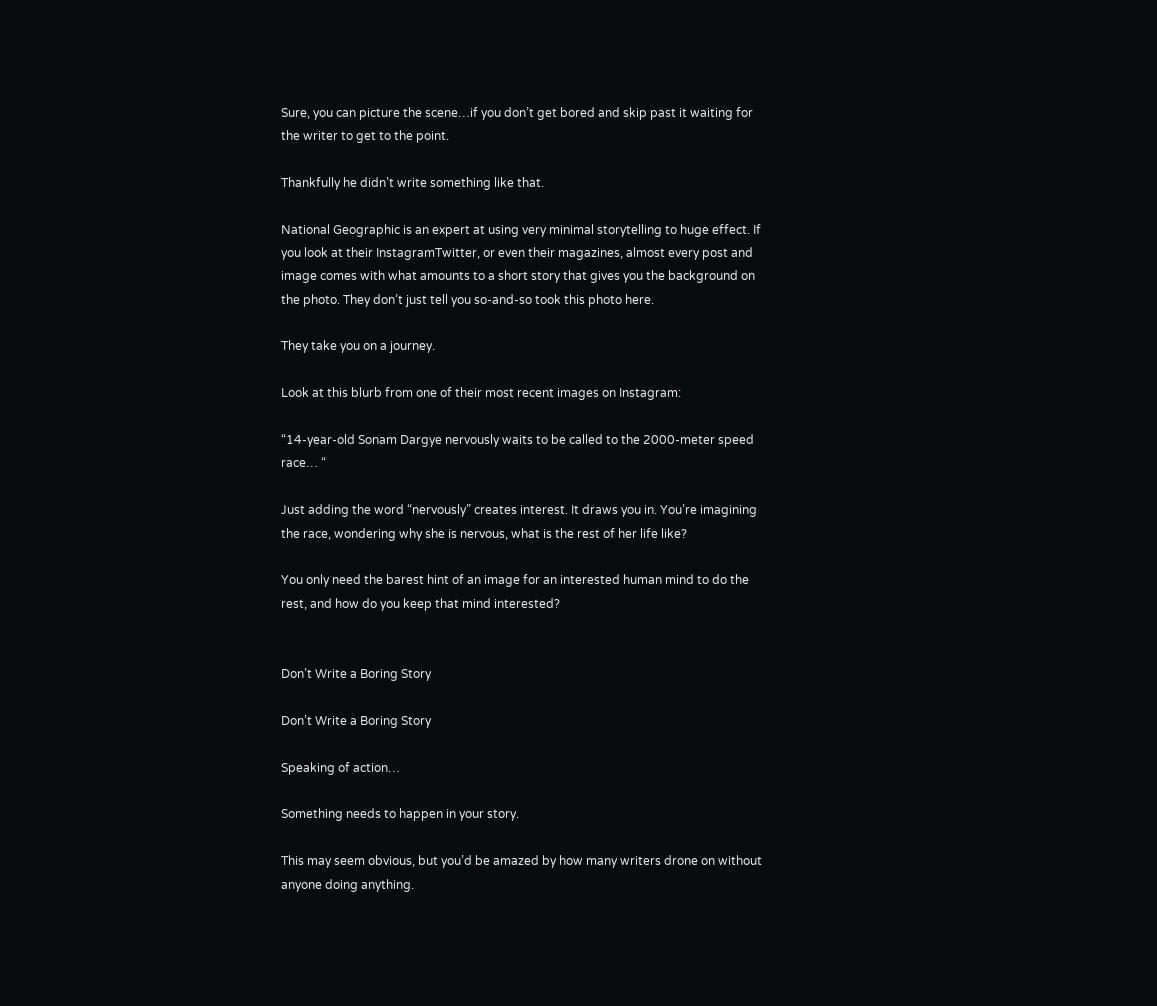Sure, you can picture the scene…if you don’t get bored and skip past it waiting for the writer to get to the point.

Thankfully he didn’t write something like that.

National Geographic is an expert at using very minimal storytelling to huge effect. If you look at their InstagramTwitter, or even their magazines, almost every post and image comes with what amounts to a short story that gives you the background on the photo. They don’t just tell you so-and-so took this photo here.

They take you on a journey.

Look at this blurb from one of their most recent images on Instagram:

“14-year-old Sonam Dargye nervously waits to be called to the 2000-meter speed race… “

Just adding the word “nervously” creates interest. It draws you in. You’re imagining the race, wondering why she is nervous, what is the rest of her life like?

You only need the barest hint of an image for an interested human mind to do the rest, and how do you keep that mind interested?


Don’t Write a Boring Story

Don’t Write a Boring Story

Speaking of action…

Something needs to happen in your story.

This may seem obvious, but you’d be amazed by how many writers drone on without anyone doing anything.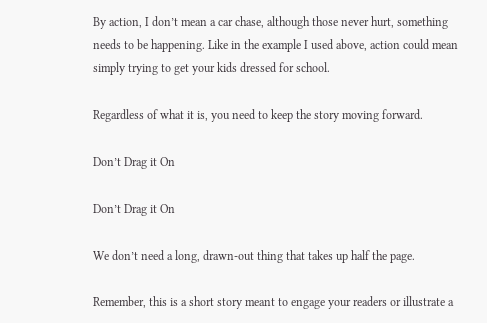By action, I don’t mean a car chase, although those never hurt, something needs to be happening. Like in the example I used above, action could mean simply trying to get your kids dressed for school.

Regardless of what it is, you need to keep the story moving forward.

Don’t Drag it On

Don’t Drag it On

We don’t need a long, drawn-out thing that takes up half the page.

Remember, this is a short story meant to engage your readers or illustrate a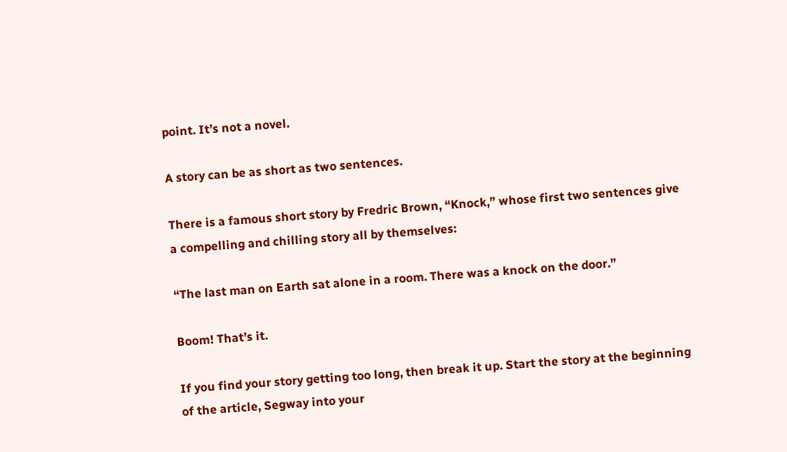point. It’s not a novel.

A story can be as short as two sentences.

There is a famous short story by Fredric Brown, “Knock,” whose first two sentences give a compelling and chilling story all by themselves:

“The last man on Earth sat alone in a room. There was a knock on the door.”

Boom! That’s it.

If you find your story getting too long, then break it up. Start the story at the beginning of the article, Segway into your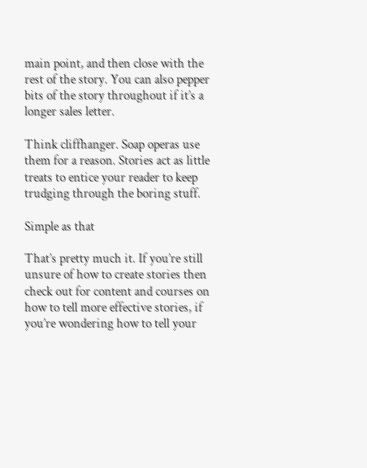main point, and then close with the rest of the story. You can also pepper bits of the story throughout if it’s a longer sales letter.

Think cliffhanger. Soap operas use them for a reason. Stories act as little treats to entice your reader to keep trudging through the boring stuff.

Simple as that

That’s pretty much it. If you’re still unsure of how to create stories then check out for content and courses on how to tell more effective stories, if you’re wondering how to tell your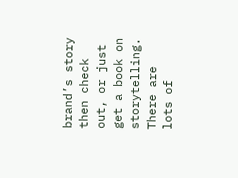brand’s story then check out, or just get a book on storytelling. There are lots of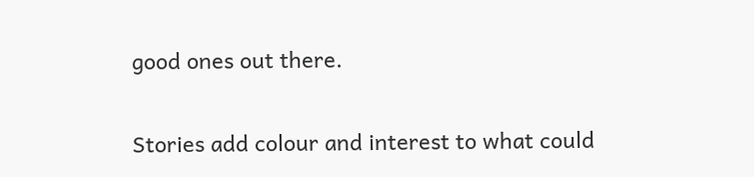good ones out there.

Stories add colour and interest to what could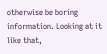otherwise be boring information. Looking at it like that,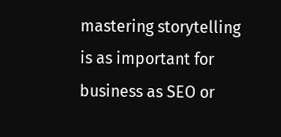mastering storytelling is as important for business as SEO or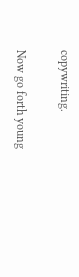copywriting.

Now go forth young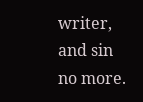writer, and sin no more.